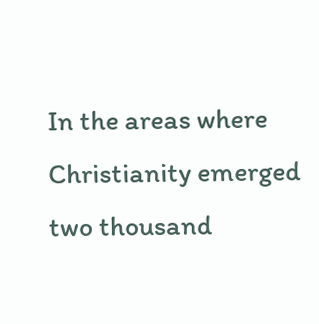In the areas where Christianity emerged two thousand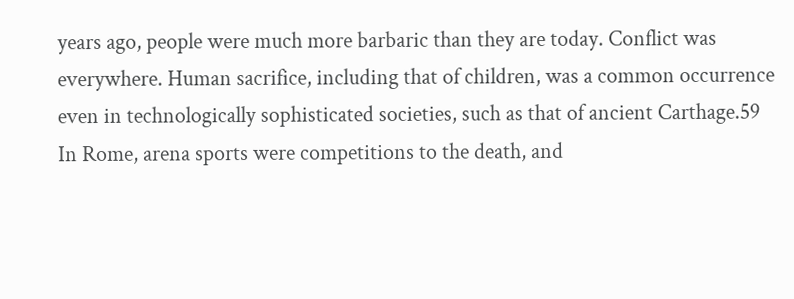years ago, people were much more barbaric than they are today. Conflict was everywhere. Human sacrifice, including that of children, was a common occurrence even in technologically sophisticated societies, such as that of ancient Carthage.59 In Rome, arena sports were competitions to the death, and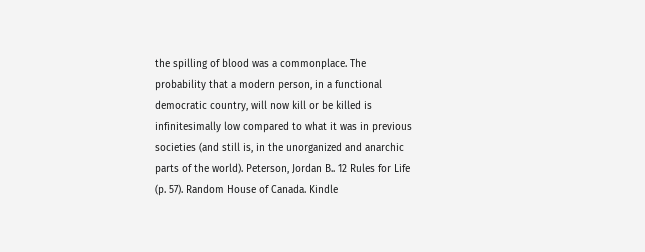the spilling of blood was a commonplace. The probability that a modern person, in a functional democratic country, will now kill or be killed is infinitesimally low compared to what it was in previous societies (and still is, in the unorganized and anarchic parts of the world). Peterson, Jordan B.. 12 Rules for Life (p. 57). Random House of Canada. Kindle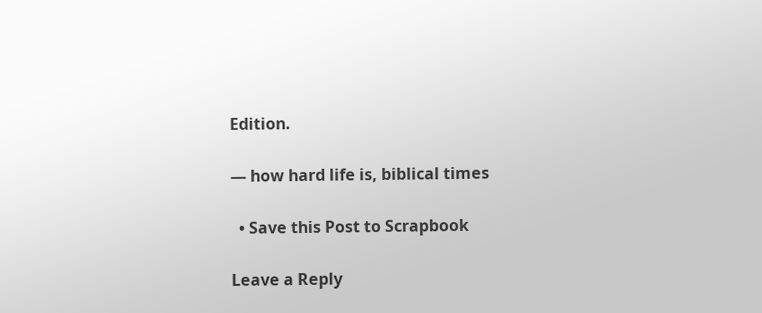Edition.

— how hard life is, biblical times

  • Save this Post to Scrapbook

Leave a Reply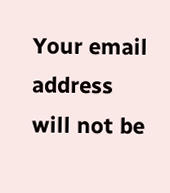Your email address will not be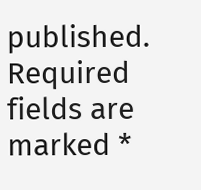published. Required fields are marked *